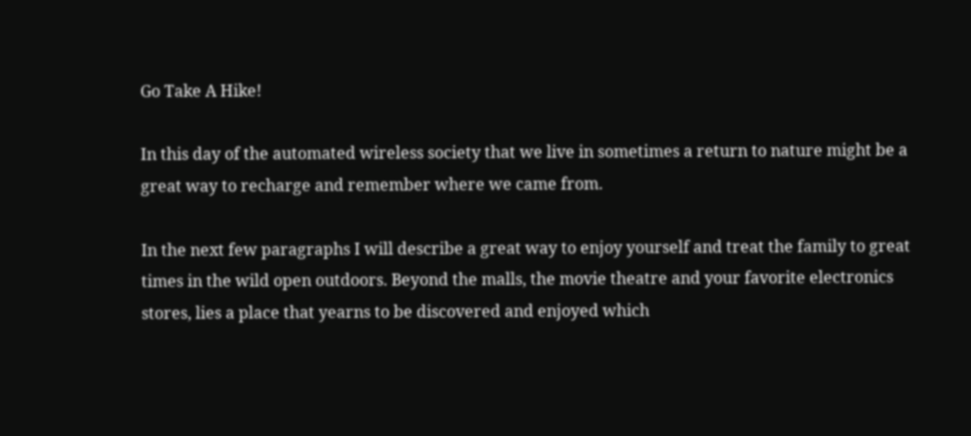Go Take A Hike!

In this day of the automated wireless society that we live in sometimes a return to nature might be a great way to recharge and remember where we came from.

In the next few paragraphs I will describe a great way to enjoy yourself and treat the family to great times in the wild open outdoors. Beyond the malls, the movie theatre and your favorite electronics stores, lies a place that yearns to be discovered and enjoyed which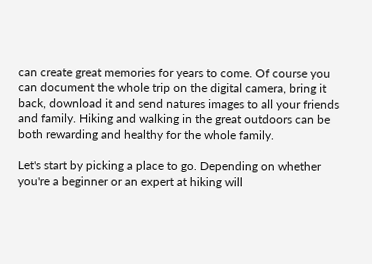can create great memories for years to come. Of course you can document the whole trip on the digital camera, bring it back, download it and send natures images to all your friends and family. Hiking and walking in the great outdoors can be both rewarding and healthy for the whole family.

Let's start by picking a place to go. Depending on whether you're a beginner or an expert at hiking will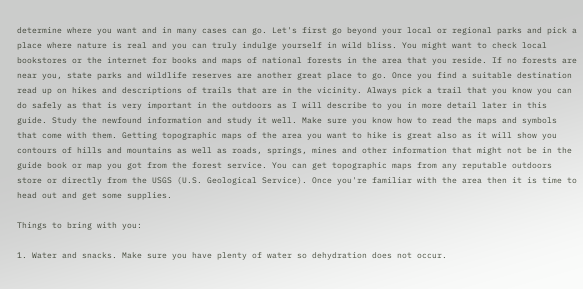determine where you want and in many cases can go. Let's first go beyond your local or regional parks and pick a place where nature is real and you can truly indulge yourself in wild bliss. You might want to check local bookstores or the internet for books and maps of national forests in the area that you reside. If no forests are near you, state parks and wildlife reserves are another great place to go. Once you find a suitable destination read up on hikes and descriptions of trails that are in the vicinity. Always pick a trail that you know you can do safely as that is very important in the outdoors as I will describe to you in more detail later in this guide. Study the newfound information and study it well. Make sure you know how to read the maps and symbols that come with them. Getting topographic maps of the area you want to hike is great also as it will show you contours of hills and mountains as well as roads, springs, mines and other information that might not be in the guide book or map you got from the forest service. You can get topographic maps from any reputable outdoors store or directly from the USGS (U.S. Geological Service). Once you're familiar with the area then it is time to head out and get some supplies.

Things to bring with you:

1. Water and snacks. Make sure you have plenty of water so dehydration does not occur.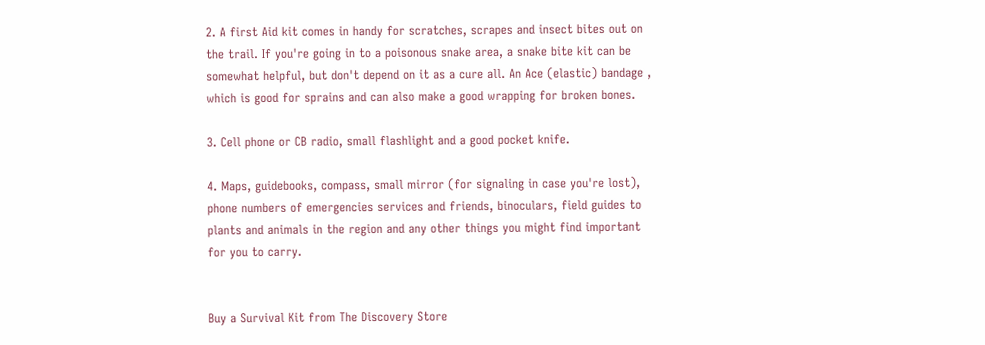2. A first Aid kit comes in handy for scratches, scrapes and insect bites out on the trail. If you're going in to a poisonous snake area, a snake bite kit can be somewhat helpful, but don't depend on it as a cure all. An Ace (elastic) bandage , which is good for sprains and can also make a good wrapping for broken bones.

3. Cell phone or CB radio, small flashlight and a good pocket knife.

4. Maps, guidebooks, compass, small mirror (for signaling in case you're lost), phone numbers of emergencies services and friends, binoculars, field guides to plants and animals in the region and any other things you might find important for you to carry.


Buy a Survival Kit from The Discovery Store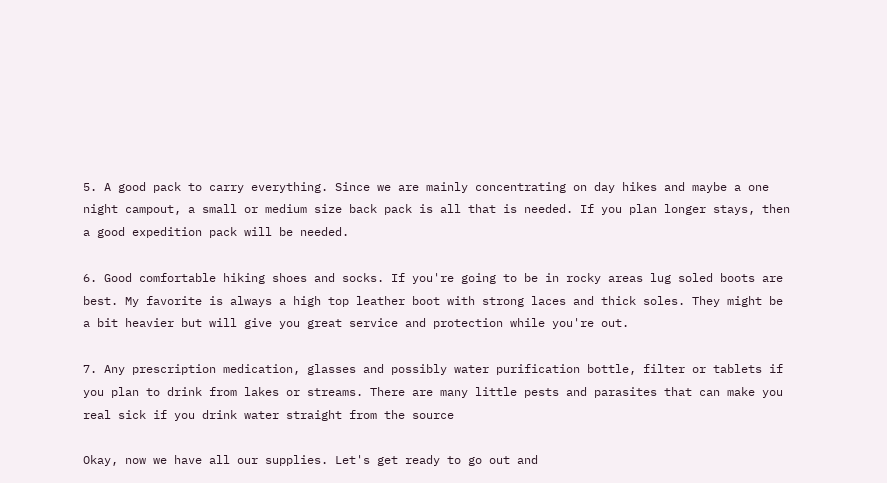5. A good pack to carry everything. Since we are mainly concentrating on day hikes and maybe a one night campout, a small or medium size back pack is all that is needed. If you plan longer stays, then a good expedition pack will be needed.

6. Good comfortable hiking shoes and socks. If you're going to be in rocky areas lug soled boots are best. My favorite is always a high top leather boot with strong laces and thick soles. They might be a bit heavier but will give you great service and protection while you're out.

7. Any prescription medication, glasses and possibly water purification bottle, filter or tablets if you plan to drink from lakes or streams. There are many little pests and parasites that can make you real sick if you drink water straight from the source

Okay, now we have all our supplies. Let's get ready to go out and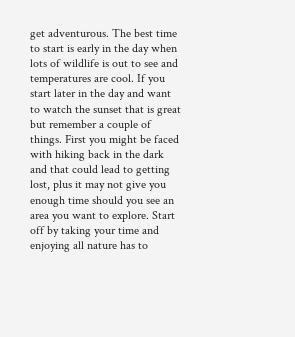get adventurous. The best time to start is early in the day when lots of wildlife is out to see and temperatures are cool. If you start later in the day and want to watch the sunset that is great but remember a couple of things. First you might be faced with hiking back in the dark and that could lead to getting lost, plus it may not give you enough time should you see an area you want to explore. Start off by taking your time and enjoying all nature has to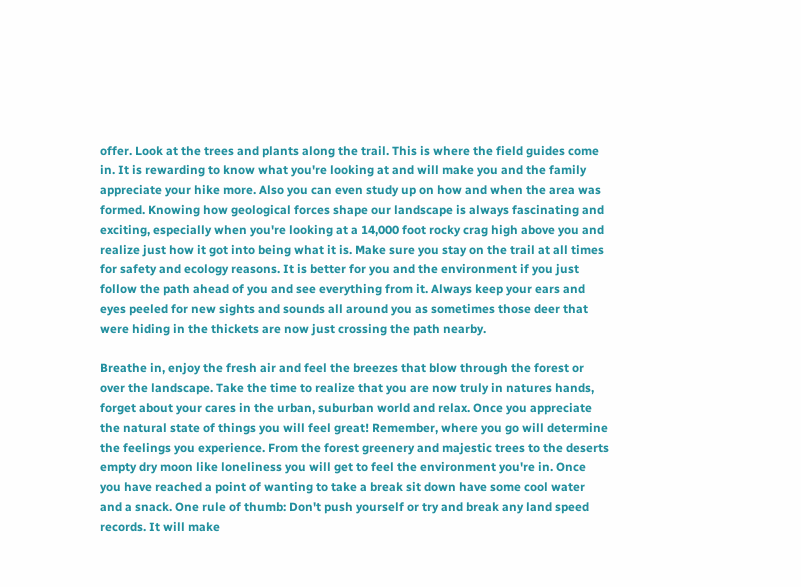offer. Look at the trees and plants along the trail. This is where the field guides come in. It is rewarding to know what you're looking at and will make you and the family appreciate your hike more. Also you can even study up on how and when the area was formed. Knowing how geological forces shape our landscape is always fascinating and exciting, especially when you're looking at a 14,000 foot rocky crag high above you and realize just how it got into being what it is. Make sure you stay on the trail at all times for safety and ecology reasons. It is better for you and the environment if you just follow the path ahead of you and see everything from it. Always keep your ears and eyes peeled for new sights and sounds all around you as sometimes those deer that were hiding in the thickets are now just crossing the path nearby.

Breathe in, enjoy the fresh air and feel the breezes that blow through the forest or over the landscape. Take the time to realize that you are now truly in natures hands, forget about your cares in the urban, suburban world and relax. Once you appreciate the natural state of things you will feel great! Remember, where you go will determine the feelings you experience. From the forest greenery and majestic trees to the deserts empty dry moon like loneliness you will get to feel the environment you're in. Once you have reached a point of wanting to take a break sit down have some cool water and a snack. One rule of thumb: Don't push yourself or try and break any land speed records. It will make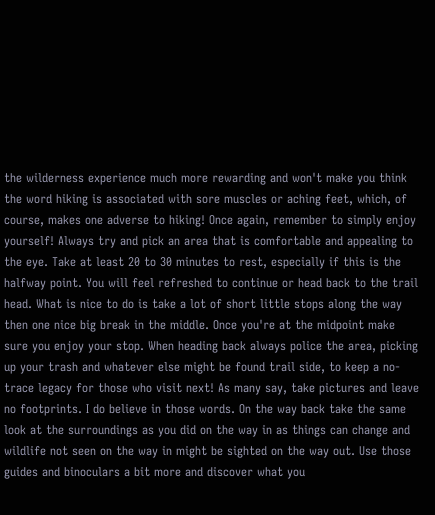the wilderness experience much more rewarding and won't make you think the word hiking is associated with sore muscles or aching feet, which, of course, makes one adverse to hiking! Once again, remember to simply enjoy yourself! Always try and pick an area that is comfortable and appealing to the eye. Take at least 20 to 30 minutes to rest, especially if this is the halfway point. You will feel refreshed to continue or head back to the trail head. What is nice to do is take a lot of short little stops along the way then one nice big break in the middle. Once you're at the midpoint make sure you enjoy your stop. When heading back always police the area, picking up your trash and whatever else might be found trail side, to keep a no-trace legacy for those who visit next! As many say, take pictures and leave no footprints. I do believe in those words. On the way back take the same look at the surroundings as you did on the way in as things can change and wildlife not seen on the way in might be sighted on the way out. Use those guides and binoculars a bit more and discover what you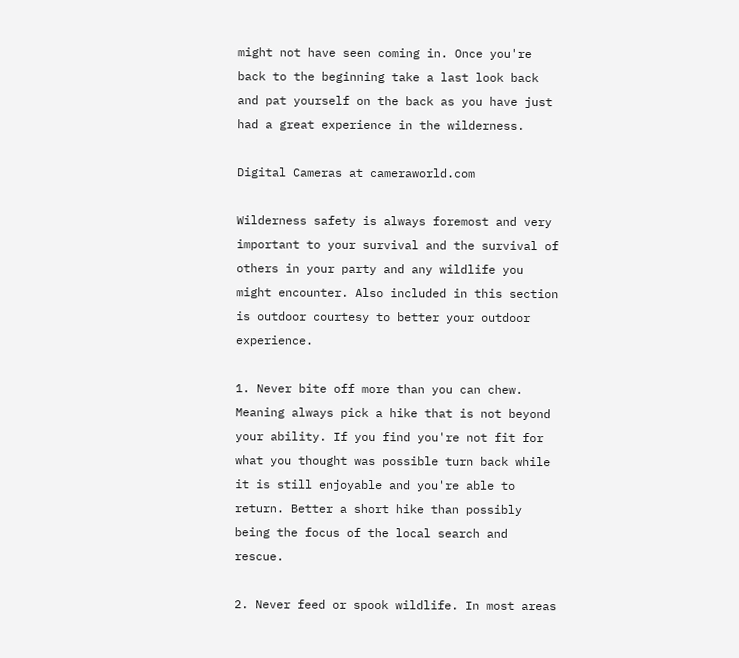might not have seen coming in. Once you're back to the beginning take a last look back and pat yourself on the back as you have just had a great experience in the wilderness.

Digital Cameras at cameraworld.com

Wilderness safety is always foremost and very important to your survival and the survival of others in your party and any wildlife you might encounter. Also included in this section is outdoor courtesy to better your outdoor experience.

1. Never bite off more than you can chew. Meaning always pick a hike that is not beyond your ability. If you find you're not fit for what you thought was possible turn back while it is still enjoyable and you're able to return. Better a short hike than possibly being the focus of the local search and rescue.

2. Never feed or spook wildlife. In most areas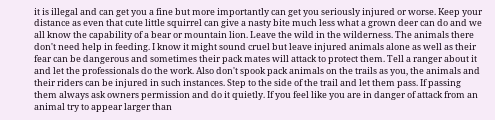it is illegal and can get you a fine but more importantly can get you seriously injured or worse. Keep your distance as even that cute little squirrel can give a nasty bite much less what a grown deer can do and we all know the capability of a bear or mountain lion. Leave the wild in the wilderness. The animals there don't need help in feeding. I know it might sound cruel but leave injured animals alone as well as their fear can be dangerous and sometimes their pack mates will attack to protect them. Tell a ranger about it and let the professionals do the work. Also don't spook pack animals on the trails as you, the animals and their riders can be injured in such instances. Step to the side of the trail and let them pass. If passing them always ask owners permission and do it quietly. If you feel like you are in danger of attack from an animal try to appear larger than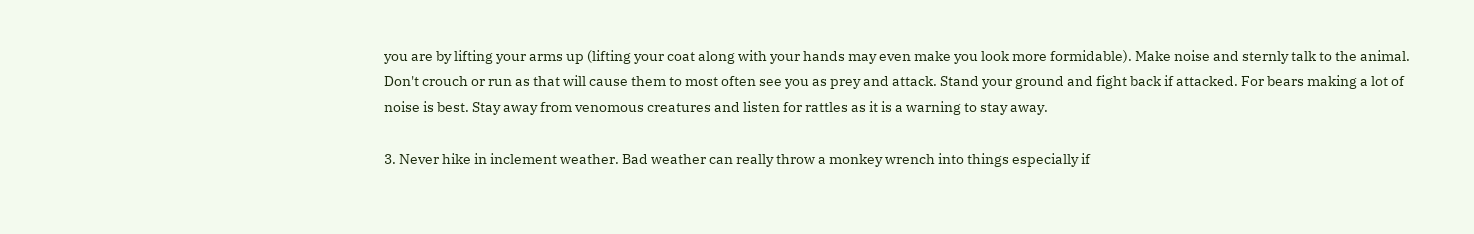you are by lifting your arms up (lifting your coat along with your hands may even make you look more formidable). Make noise and sternly talk to the animal. Don't crouch or run as that will cause them to most often see you as prey and attack. Stand your ground and fight back if attacked. For bears making a lot of noise is best. Stay away from venomous creatures and listen for rattles as it is a warning to stay away.

3. Never hike in inclement weather. Bad weather can really throw a monkey wrench into things especially if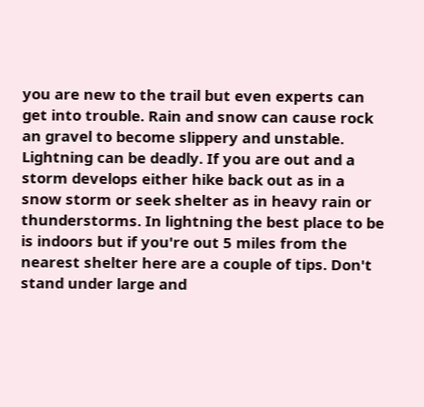you are new to the trail but even experts can get into trouble. Rain and snow can cause rock an gravel to become slippery and unstable. Lightning can be deadly. If you are out and a storm develops either hike back out as in a snow storm or seek shelter as in heavy rain or thunderstorms. In lightning the best place to be is indoors but if you're out 5 miles from the nearest shelter here are a couple of tips. Don't stand under large and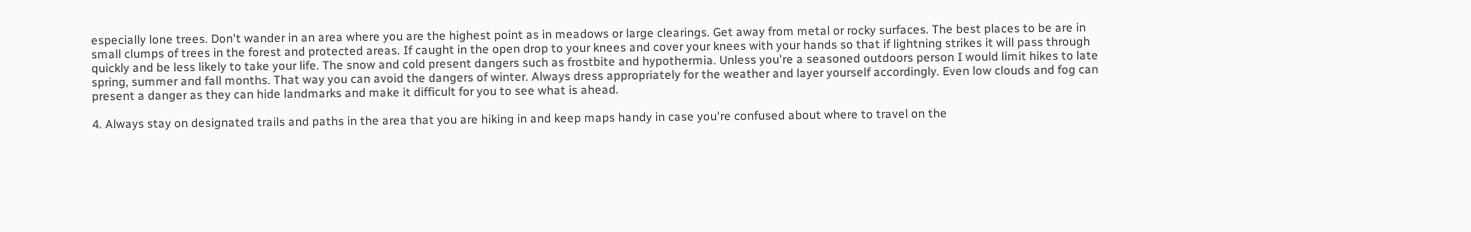especially lone trees. Don't wander in an area where you are the highest point as in meadows or large clearings. Get away from metal or rocky surfaces. The best places to be are in small clumps of trees in the forest and protected areas. If caught in the open drop to your knees and cover your knees with your hands so that if lightning strikes it will pass through quickly and be less likely to take your life. The snow and cold present dangers such as frostbite and hypothermia. Unless you're a seasoned outdoors person I would limit hikes to late spring, summer and fall months. That way you can avoid the dangers of winter. Always dress appropriately for the weather and layer yourself accordingly. Even low clouds and fog can present a danger as they can hide landmarks and make it difficult for you to see what is ahead.

4. Always stay on designated trails and paths in the area that you are hiking in and keep maps handy in case you're confused about where to travel on the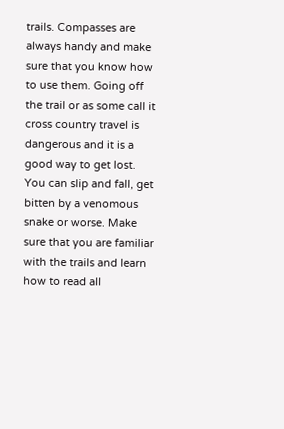trails. Compasses are always handy and make sure that you know how to use them. Going off the trail or as some call it cross country travel is dangerous and it is a good way to get lost. You can slip and fall, get bitten by a venomous snake or worse. Make sure that you are familiar with the trails and learn how to read all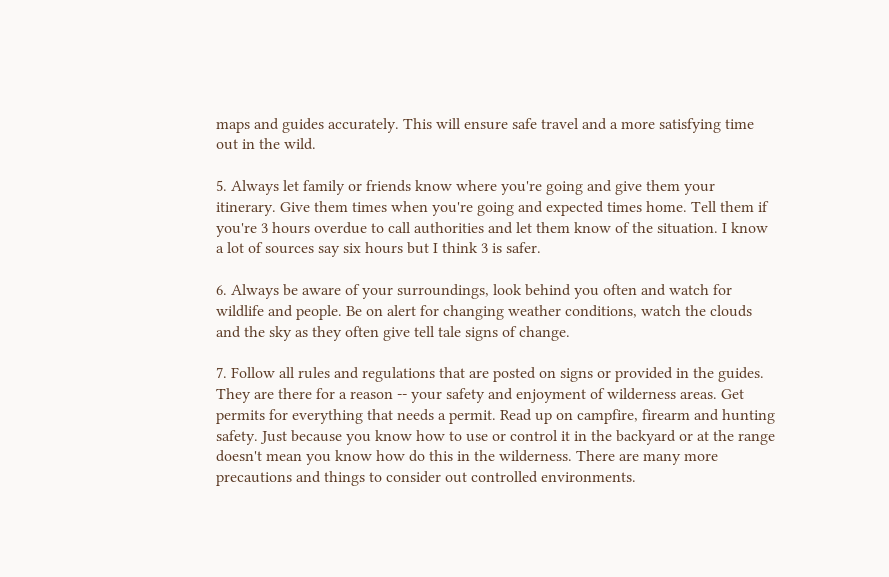maps and guides accurately. This will ensure safe travel and a more satisfying time out in the wild.

5. Always let family or friends know where you're going and give them your itinerary. Give them times when you're going and expected times home. Tell them if you're 3 hours overdue to call authorities and let them know of the situation. I know a lot of sources say six hours but I think 3 is safer.

6. Always be aware of your surroundings, look behind you often and watch for wildlife and people. Be on alert for changing weather conditions, watch the clouds and the sky as they often give tell tale signs of change.

7. Follow all rules and regulations that are posted on signs or provided in the guides. They are there for a reason -- your safety and enjoyment of wilderness areas. Get permits for everything that needs a permit. Read up on campfire, firearm and hunting safety. Just because you know how to use or control it in the backyard or at the range doesn't mean you know how do this in the wilderness. There are many more precautions and things to consider out controlled environments.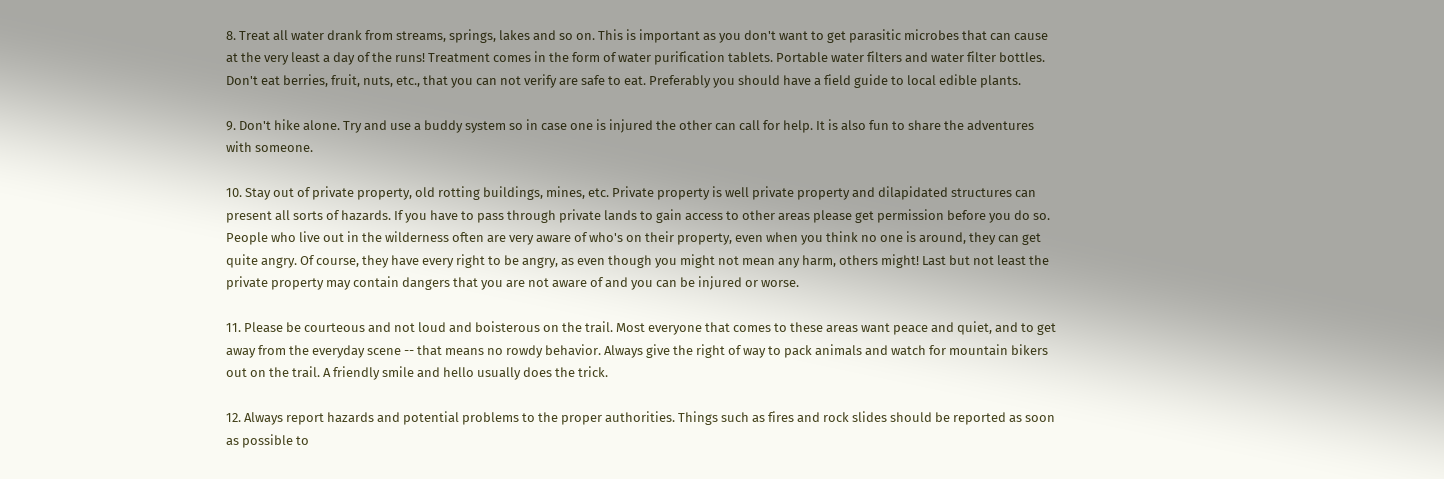8. Treat all water drank from streams, springs, lakes and so on. This is important as you don't want to get parasitic microbes that can cause at the very least a day of the runs! Treatment comes in the form of water purification tablets. Portable water filters and water filter bottles. Don't eat berries, fruit, nuts, etc., that you can not verify are safe to eat. Preferably you should have a field guide to local edible plants.

9. Don't hike alone. Try and use a buddy system so in case one is injured the other can call for help. It is also fun to share the adventures with someone.

10. Stay out of private property, old rotting buildings, mines, etc. Private property is well private property and dilapidated structures can present all sorts of hazards. If you have to pass through private lands to gain access to other areas please get permission before you do so. People who live out in the wilderness often are very aware of who's on their property, even when you think no one is around, they can get quite angry. Of course, they have every right to be angry, as even though you might not mean any harm, others might! Last but not least the private property may contain dangers that you are not aware of and you can be injured or worse.

11. Please be courteous and not loud and boisterous on the trail. Most everyone that comes to these areas want peace and quiet, and to get away from the everyday scene -- that means no rowdy behavior. Always give the right of way to pack animals and watch for mountain bikers out on the trail. A friendly smile and hello usually does the trick.

12. Always report hazards and potential problems to the proper authorities. Things such as fires and rock slides should be reported as soon as possible to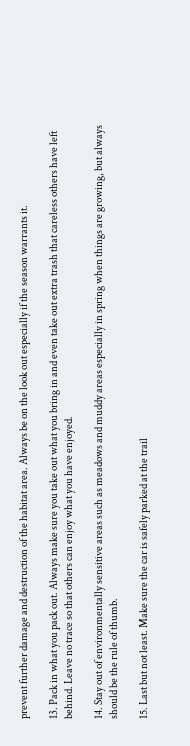prevent further damage and destruction of the habitat area. Always be on the look out especially if the season warrants it.

13. Pack in what you pack out. Always make sure you take out what you bring in and even take out extra trash that careless others have left behind. Leave no trace so that others can enjoy what you have enjoyed.

14. Stay out of environmentally sensitive areas such as meadows and muddy areas especially in spring when things are growing, but always should be the rule of thumb.

15. Last but not least. Make sure the car is safely parked at the trail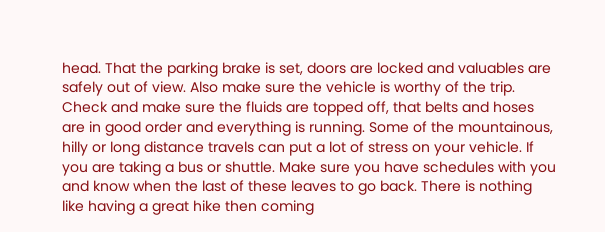head. That the parking brake is set, doors are locked and valuables are safely out of view. Also make sure the vehicle is worthy of the trip. Check and make sure the fluids are topped off, that belts and hoses are in good order and everything is running. Some of the mountainous, hilly or long distance travels can put a lot of stress on your vehicle. If you are taking a bus or shuttle. Make sure you have schedules with you and know when the last of these leaves to go back. There is nothing like having a great hike then coming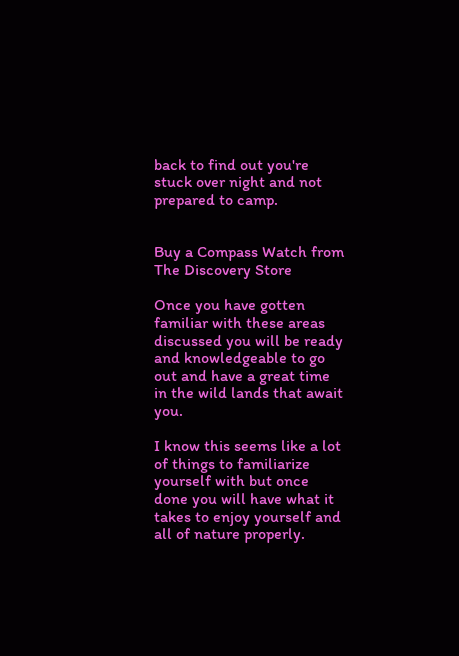back to find out you're stuck over night and not prepared to camp.


Buy a Compass Watch from The Discovery Store

Once you have gotten familiar with these areas discussed you will be ready and knowledgeable to go out and have a great time in the wild lands that await you.

I know this seems like a lot of things to familiarize yourself with but once done you will have what it takes to enjoy yourself and all of nature properly.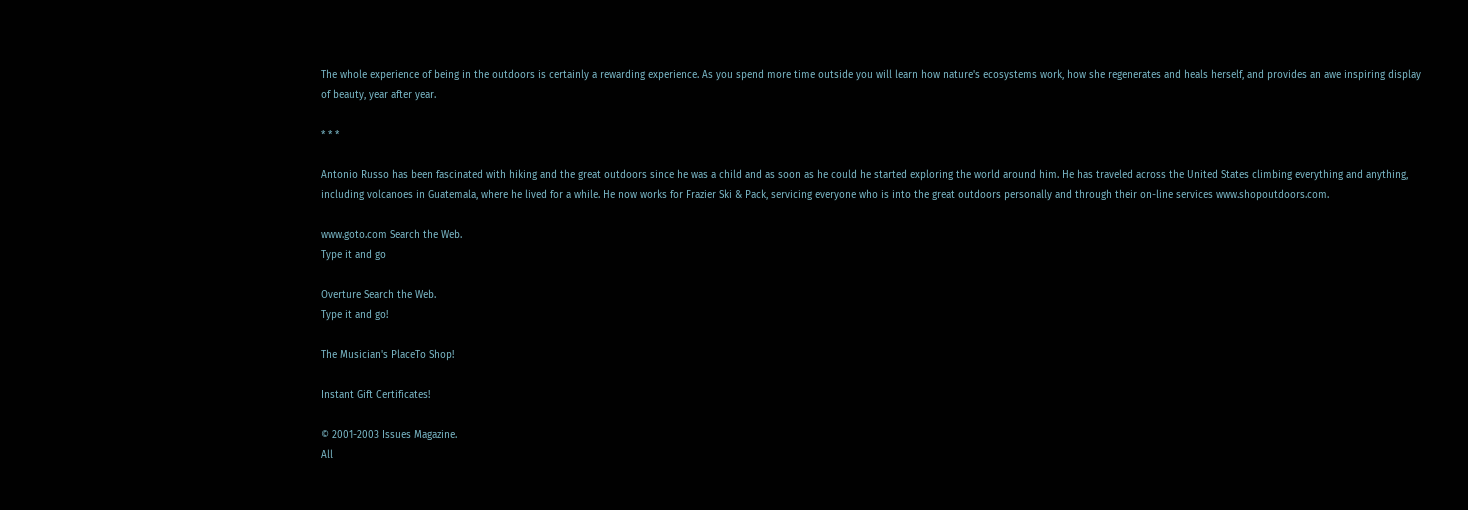The whole experience of being in the outdoors is certainly a rewarding experience. As you spend more time outside you will learn how nature's ecosystems work, how she regenerates and heals herself, and provides an awe inspiring display of beauty, year after year.

* * *

Antonio Russo has been fascinated with hiking and the great outdoors since he was a child and as soon as he could he started exploring the world around him. He has traveled across the United States climbing everything and anything, including volcanoes in Guatemala, where he lived for a while. He now works for Frazier Ski & Pack, servicing everyone who is into the great outdoors personally and through their on-line services www.shopoutdoors.com.

www.goto.com Search the Web.
Type it and go

Overture Search the Web.
Type it and go!

The Musician's PlaceTo Shop!

Instant Gift Certificates!

© 2001-2003 Issues Magazine.
All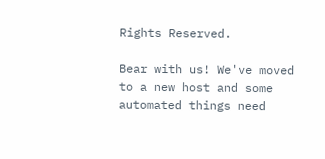Rights Reserved.

Bear with us! We've moved to a new host and some automated things need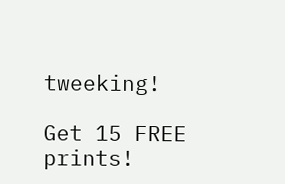tweeking!

Get 15 FREE prints!